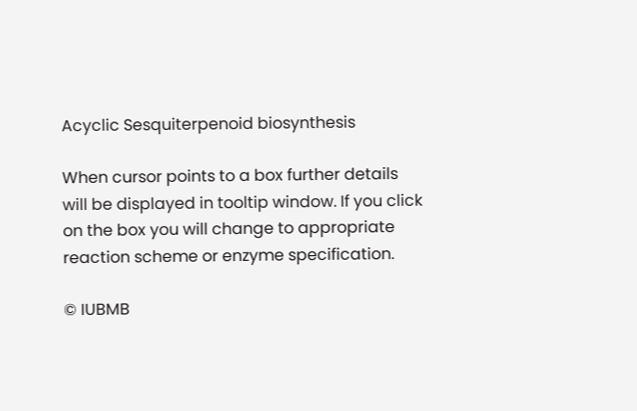Acyclic Sesquiterpenoid biosynthesis

When cursor points to a box further details will be displayed in tooltip window. If you click on the box you will change to appropriate reaction scheme or enzyme specification.

© IUBMB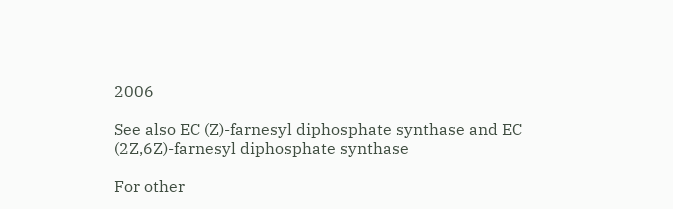2006

See also EC (Z)-farnesyl diphosphate synthase and EC (2Z,6Z)-farnesyl diphosphate synthase

For other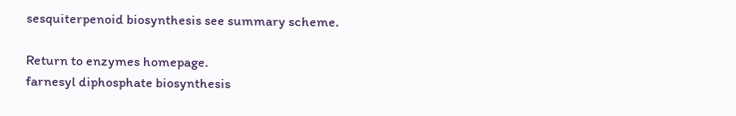sesquiterpenoid biosynthesis see summary scheme.

Return to enzymes homepage.
farnesyl diphosphate biosynthesis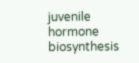juvenile hormone biosynthesis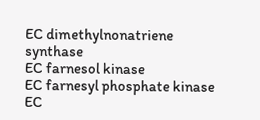EC dimethylnonatriene synthase
EC farnesol kinase
EC farnesyl phosphate kinase
EC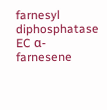farnesyl diphosphatase
EC α-farnesene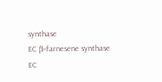synthase
EC β-farnesene synthase
EC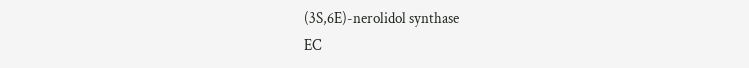(3S,6E)-nerolidol synthase
EC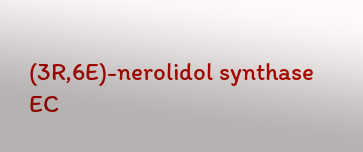(3R,6E)-nerolidol synthase
EC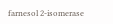farnesol 2-isomerase